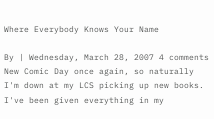Where Everybody Knows Your Name

By | Wednesday, March 28, 2007 4 comments
New Comic Day once again, so naturally I'm down at my LCS picking up new books. I've been given everything in my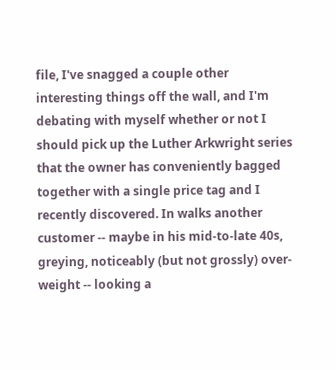file, I've snagged a couple other interesting things off the wall, and I'm debating with myself whether or not I should pick up the Luther Arkwright series that the owner has conveniently bagged together with a single price tag and I recently discovered. In walks another customer -- maybe in his mid-to-late 40s, greying, noticeably (but not grossly) over-weight -- looking a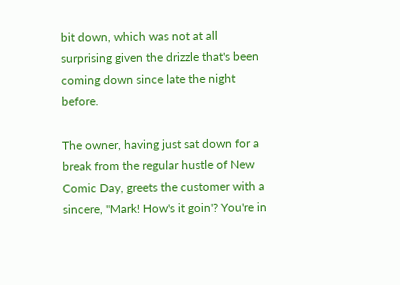bit down, which was not at all surprising given the drizzle that's been coming down since late the night before.

The owner, having just sat down for a break from the regular hustle of New Comic Day, greets the customer with a sincere, "Mark! How's it goin'? You're in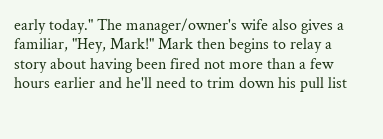early today." The manager/owner's wife also gives a familiar, "Hey, Mark!" Mark then begins to relay a story about having been fired not more than a few hours earlier and he'll need to trim down his pull list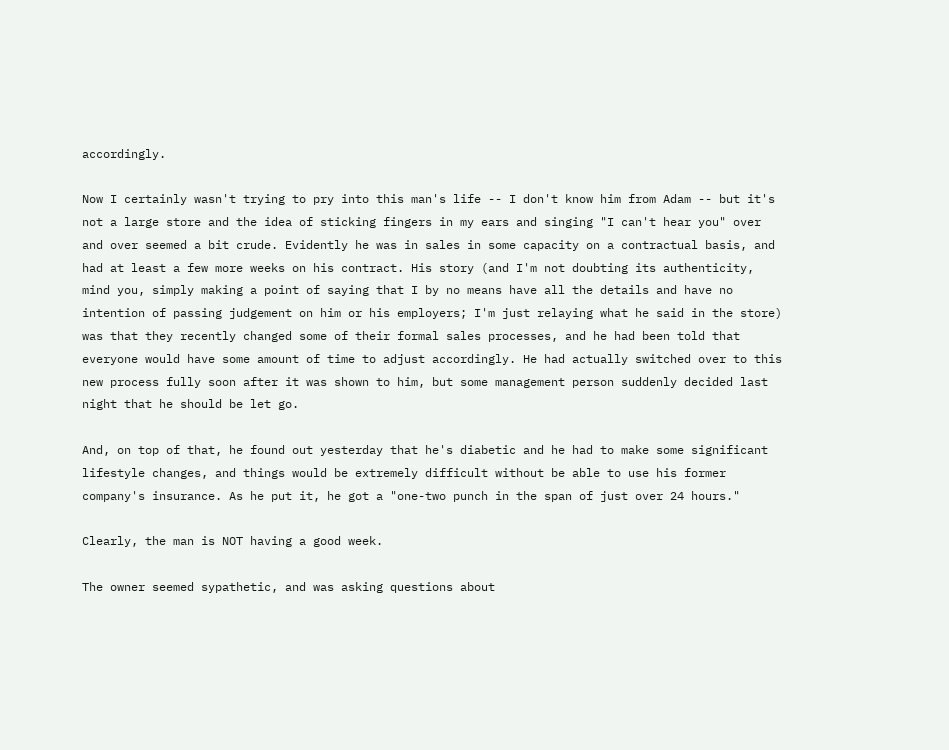accordingly.

Now I certainly wasn't trying to pry into this man's life -- I don't know him from Adam -- but it's not a large store and the idea of sticking fingers in my ears and singing "I can't hear you" over and over seemed a bit crude. Evidently he was in sales in some capacity on a contractual basis, and had at least a few more weeks on his contract. His story (and I'm not doubting its authenticity, mind you, simply making a point of saying that I by no means have all the details and have no intention of passing judgement on him or his employers; I'm just relaying what he said in the store) was that they recently changed some of their formal sales processes, and he had been told that everyone would have some amount of time to adjust accordingly. He had actually switched over to this new process fully soon after it was shown to him, but some management person suddenly decided last night that he should be let go.

And, on top of that, he found out yesterday that he's diabetic and he had to make some significant lifestyle changes, and things would be extremely difficult without be able to use his former company's insurance. As he put it, he got a "one-two punch in the span of just over 24 hours."

Clearly, the man is NOT having a good week.

The owner seemed sypathetic, and was asking questions about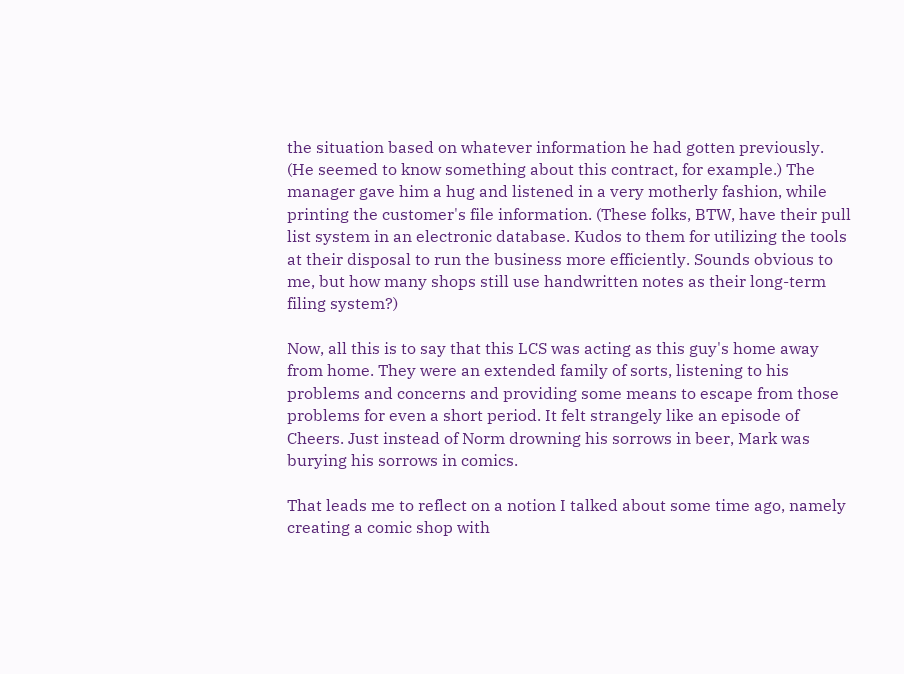the situation based on whatever information he had gotten previously. (He seemed to know something about this contract, for example.) The manager gave him a hug and listened in a very motherly fashion, while printing the customer's file information. (These folks, BTW, have their pull list system in an electronic database. Kudos to them for utilizing the tools at their disposal to run the business more efficiently. Sounds obvious to me, but how many shops still use handwritten notes as their long-term filing system?)

Now, all this is to say that this LCS was acting as this guy's home away from home. They were an extended family of sorts, listening to his problems and concerns and providing some means to escape from those problems for even a short period. It felt strangely like an episode of Cheers. Just instead of Norm drowning his sorrows in beer, Mark was burying his sorrows in comics.

That leads me to reflect on a notion I talked about some time ago, namely creating a comic shop with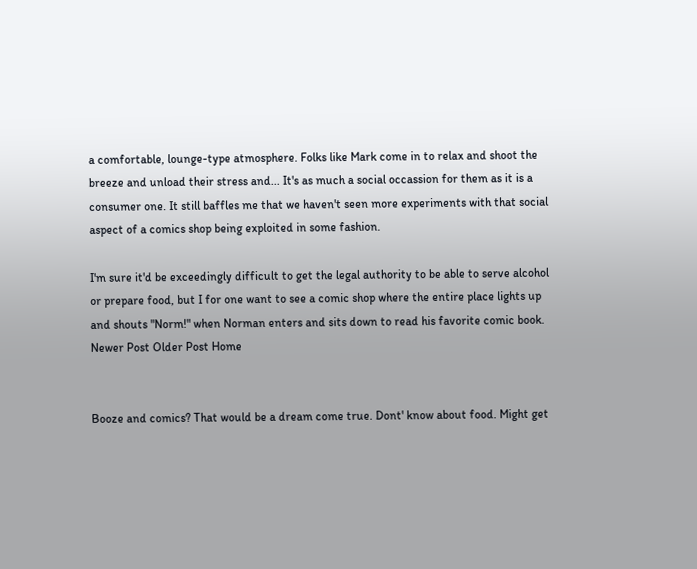a comfortable, lounge-type atmosphere. Folks like Mark come in to relax and shoot the breeze and unload their stress and... It's as much a social occassion for them as it is a consumer one. It still baffles me that we haven't seen more experiments with that social aspect of a comics shop being exploited in some fashion.

I'm sure it'd be exceedingly difficult to get the legal authority to be able to serve alcohol or prepare food, but I for one want to see a comic shop where the entire place lights up and shouts "Norm!" when Norman enters and sits down to read his favorite comic book.
Newer Post Older Post Home


Booze and comics? That would be a dream come true. Dont' know about food. Might get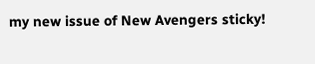my new issue of New Avengers sticky!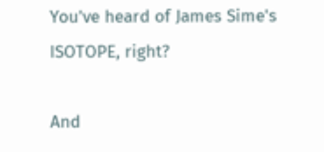You've heard of James Sime's ISOTOPE, right?

And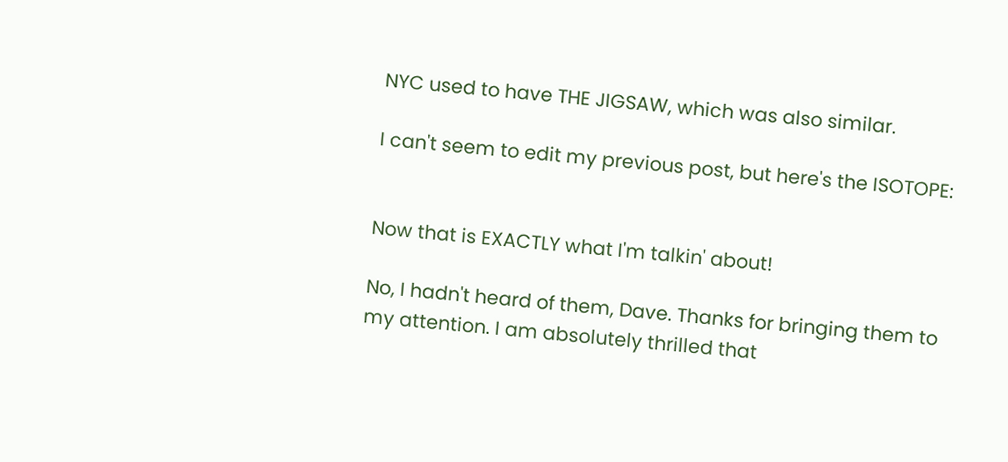NYC used to have THE JIGSAW, which was also similar.

I can't seem to edit my previous post, but here's the ISOTOPE:


Now that is EXACTLY what I'm talkin' about!

No, I hadn't heard of them, Dave. Thanks for bringing them to my attention. I am absolutely thrilled that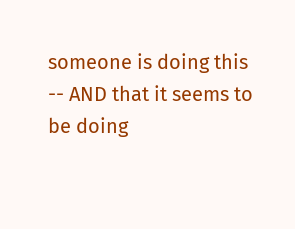someone is doing this -- AND that it seems to be doing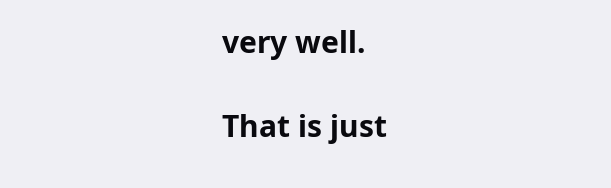very well.

That is just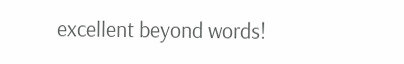excellent beyond words!